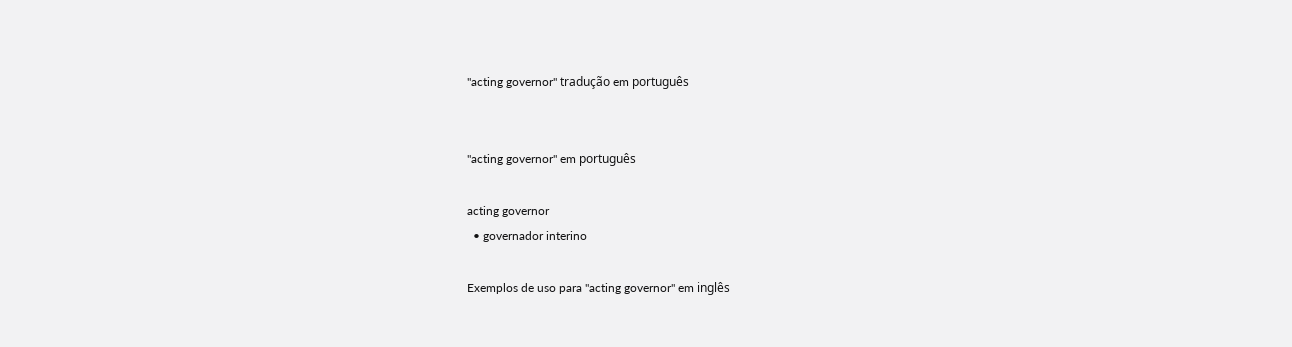"acting governor" tradução em português


"acting governor" em português

acting governor
  • governador interino

Exemplos de uso para "acting governor" em inglês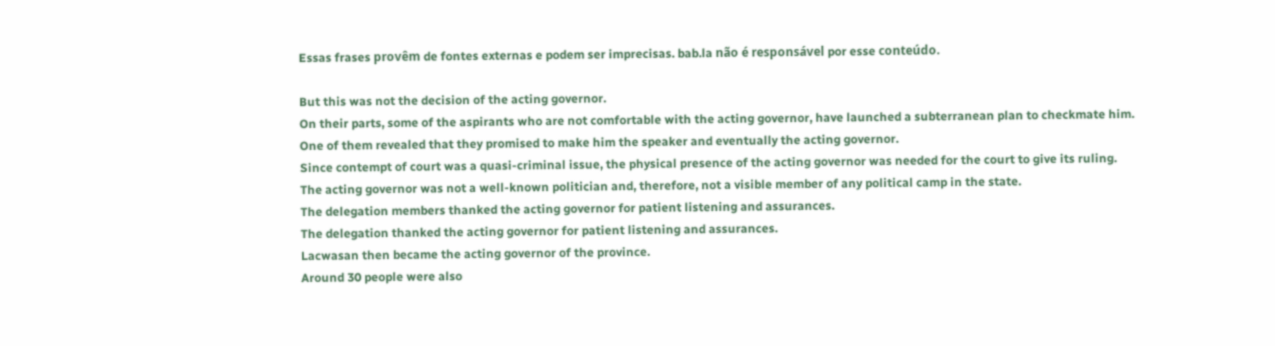Essas frases provêm de fontes externas e podem ser imprecisas. bab.la não é responsável por esse conteúdo.

But this was not the decision of the acting governor.
On their parts, some of the aspirants who are not comfortable with the acting governor, have launched a subterranean plan to checkmate him.
One of them revealed that they promised to make him the speaker and eventually the acting governor.
Since contempt of court was a quasi-criminal issue, the physical presence of the acting governor was needed for the court to give its ruling.
The acting governor was not a well-known politician and, therefore, not a visible member of any political camp in the state.
The delegation members thanked the acting governor for patient listening and assurances.
The delegation thanked the acting governor for patient listening and assurances.
Lacwasan then became the acting governor of the province.
Around 30 people were also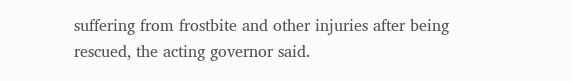suffering from frostbite and other injuries after being rescued, the acting governor said.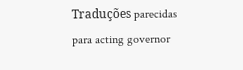Traduções parecidas para acting governor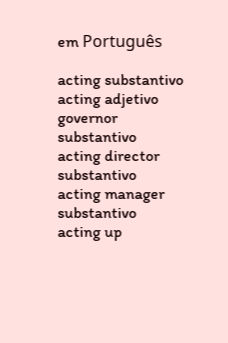em Português

acting substantivo
acting adjetivo
governor substantivo
acting director substantivo
acting manager substantivo
acting up